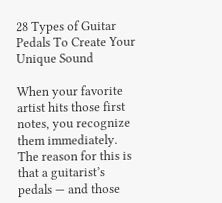28 Types of Guitar Pedals To Create Your Unique Sound

When your favorite artist hits those first notes, you recognize them immediately. The reason for this is that a guitarist’s pedals — and those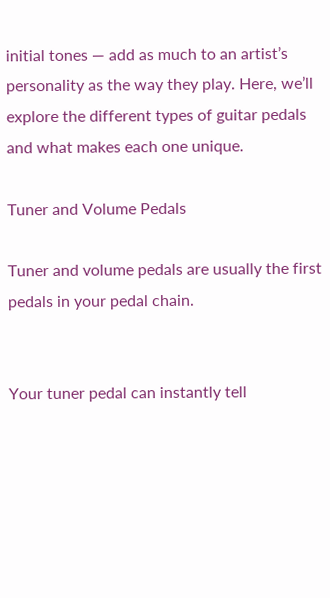initial tones — add as much to an artist’s personality as the way they play. Here, we’ll explore the different types of guitar pedals and what makes each one unique.

Tuner and Volume Pedals

Tuner and volume pedals are usually the first pedals in your pedal chain.


Your tuner pedal can instantly tell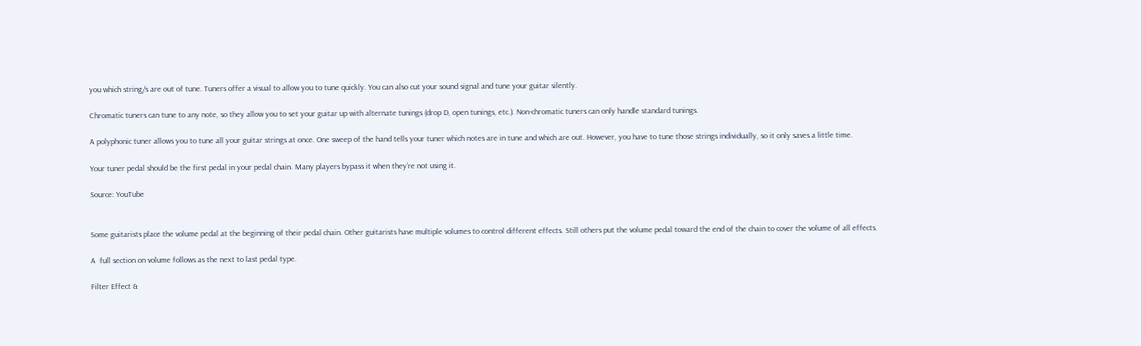you which string/s are out of tune. Tuners offer a visual to allow you to tune quickly. You can also cut your sound signal and tune your guitar silently.

Chromatic tuners can tune to any note, so they allow you to set your guitar up with alternate tunings (drop D, open tunings, etc.). Non-chromatic tuners can only handle standard tunings.

A polyphonic tuner allows you to tune all your guitar strings at once. One sweep of the hand tells your tuner which notes are in tune and which are out. However, you have to tune those strings individually, so it only saves a little time.

Your tuner pedal should be the first pedal in your pedal chain. Many players bypass it when they’re not using it.

Source: YouTube


Some guitarists place the volume pedal at the beginning of their pedal chain. Other guitarists have multiple volumes to control different effects. Still others put the volume pedal toward the end of the chain to cover the volume of all effects.

A  full section on volume follows as the next to last pedal type.

Filter Effect &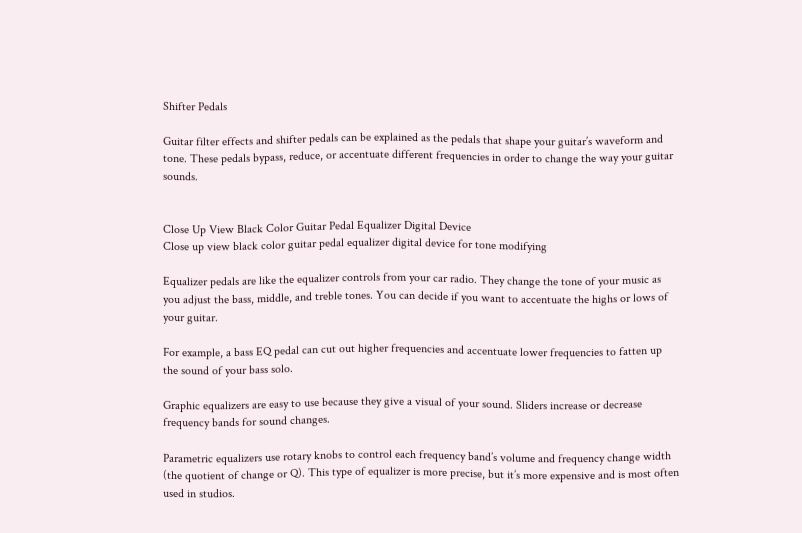Shifter Pedals

Guitar filter effects and shifter pedals can be explained as the pedals that shape your guitar’s waveform and tone. These pedals bypass, reduce, or accentuate different frequencies in order to change the way your guitar sounds.


Close Up View Black Color Guitar Pedal Equalizer Digital Device
Close up view black color guitar pedal equalizer digital device for tone modifying

Equalizer pedals are like the equalizer controls from your car radio. They change the tone of your music as you adjust the bass, middle, and treble tones. You can decide if you want to accentuate the highs or lows of your guitar.

For example, a bass EQ pedal can cut out higher frequencies and accentuate lower frequencies to fatten up the sound of your bass solo.

Graphic equalizers are easy to use because they give a visual of your sound. Sliders increase or decrease frequency bands for sound changes.

Parametric equalizers use rotary knobs to control each frequency band’s volume and frequency change width (the quotient of change or Q). This type of equalizer is more precise, but it’s more expensive and is most often used in studios.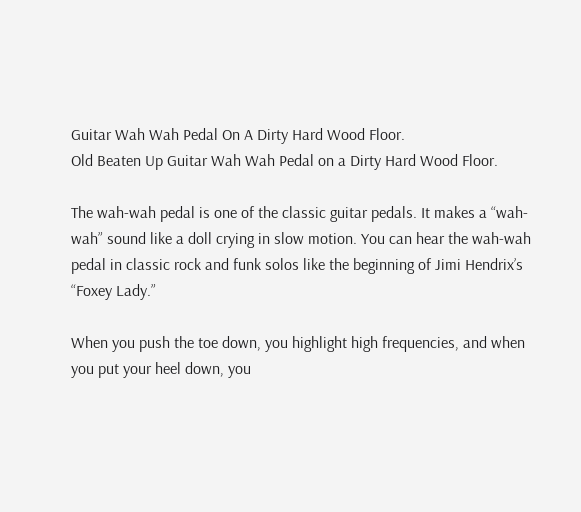Guitar Wah Wah Pedal On A Dirty Hard Wood Floor.
Old Beaten Up Guitar Wah Wah Pedal on a Dirty Hard Wood Floor.

The wah-wah pedal is one of the classic guitar pedals. It makes a “wah-wah” sound like a doll crying in slow motion. You can hear the wah-wah pedal in classic rock and funk solos like the beginning of Jimi Hendrix’s “Foxey Lady.”

When you push the toe down, you highlight high frequencies, and when you put your heel down, you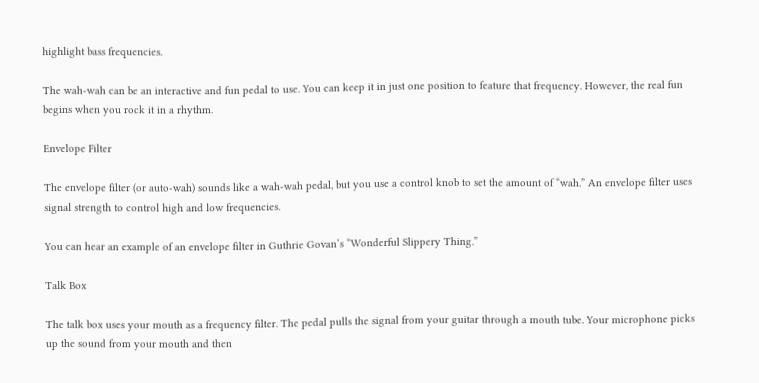highlight bass frequencies.

The wah-wah can be an interactive and fun pedal to use. You can keep it in just one position to feature that frequency. However, the real fun begins when you rock it in a rhythm.

Envelope Filter

The envelope filter (or auto-wah) sounds like a wah-wah pedal, but you use a control knob to set the amount of “wah.” An envelope filter uses signal strength to control high and low frequencies.

You can hear an example of an envelope filter in Guthrie Govan’s “Wonderful Slippery Thing.”

Talk Box

The talk box uses your mouth as a frequency filter. The pedal pulls the signal from your guitar through a mouth tube. Your microphone picks up the sound from your mouth and then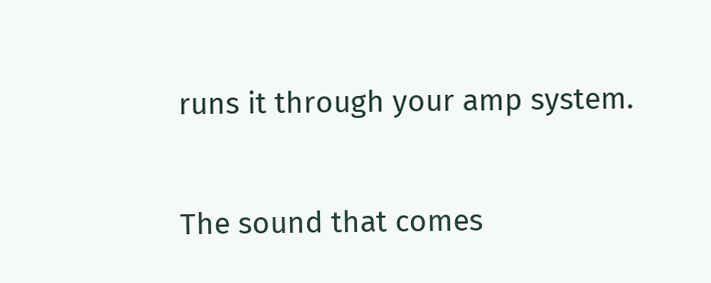runs it through your amp system.

The sound that comes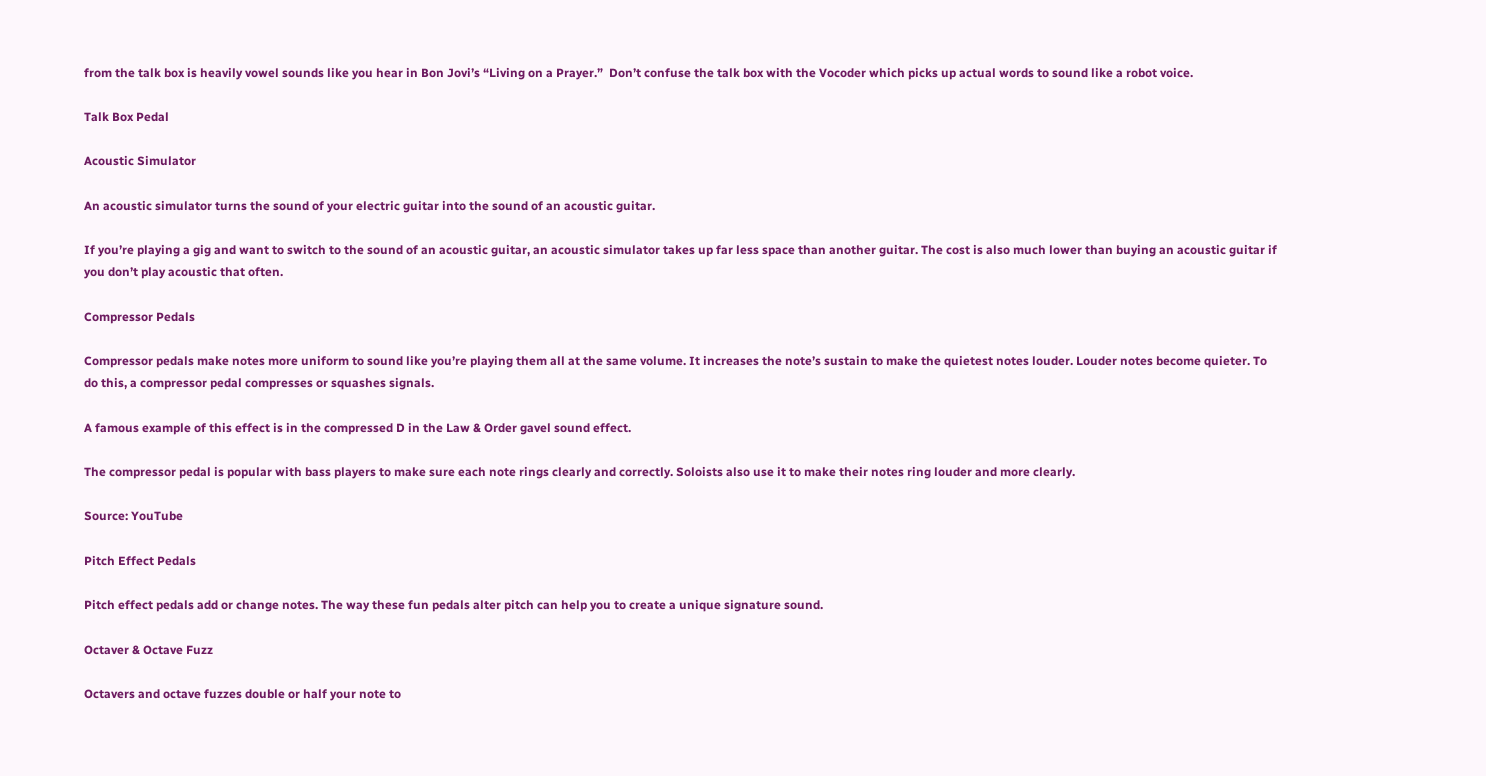from the talk box is heavily vowel sounds like you hear in Bon Jovi’s “Living on a Prayer.”  Don’t confuse the talk box with the Vocoder which picks up actual words to sound like a robot voice.

Talk Box Pedal

Acoustic Simulator

An acoustic simulator turns the sound of your electric guitar into the sound of an acoustic guitar.

If you’re playing a gig and want to switch to the sound of an acoustic guitar, an acoustic simulator takes up far less space than another guitar. The cost is also much lower than buying an acoustic guitar if you don’t play acoustic that often.

Compressor Pedals

Compressor pedals make notes more uniform to sound like you’re playing them all at the same volume. It increases the note’s sustain to make the quietest notes louder. Louder notes become quieter. To do this, a compressor pedal compresses or squashes signals.

A famous example of this effect is in the compressed D in the Law & Order gavel sound effect.

The compressor pedal is popular with bass players to make sure each note rings clearly and correctly. Soloists also use it to make their notes ring louder and more clearly.

Source: YouTube

Pitch Effect Pedals

Pitch effect pedals add or change notes. The way these fun pedals alter pitch can help you to create a unique signature sound.

Octaver & Octave Fuzz

Octavers and octave fuzzes double or half your note to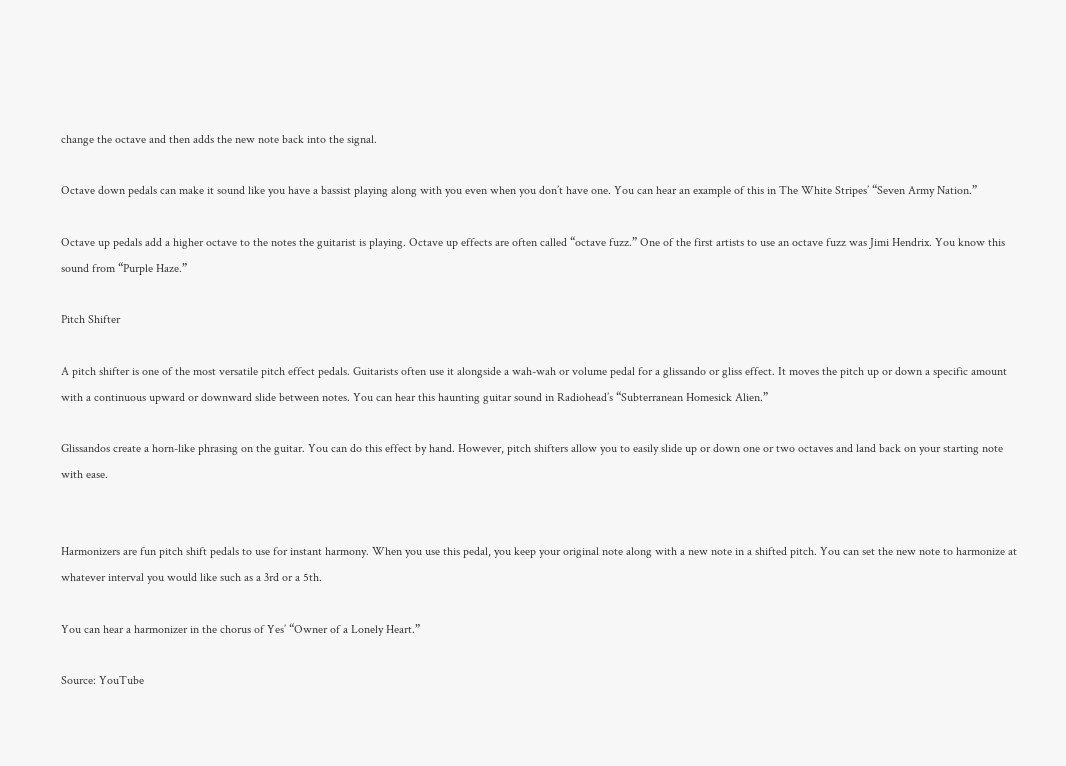change the octave and then adds the new note back into the signal.

Octave down pedals can make it sound like you have a bassist playing along with you even when you don’t have one. You can hear an example of this in The White Stripes’ “Seven Army Nation.”

Octave up pedals add a higher octave to the notes the guitarist is playing. Octave up effects are often called “octave fuzz.” One of the first artists to use an octave fuzz was Jimi Hendrix. You know this sound from “Purple Haze.”

Pitch Shifter

A pitch shifter is one of the most versatile pitch effect pedals. Guitarists often use it alongside a wah-wah or volume pedal for a glissando or gliss effect. It moves the pitch up or down a specific amount with a continuous upward or downward slide between notes. You can hear this haunting guitar sound in Radiohead’s “Subterranean Homesick Alien.”

Glissandos create a horn-like phrasing on the guitar. You can do this effect by hand. However, pitch shifters allow you to easily slide up or down one or two octaves and land back on your starting note with ease.


Harmonizers are fun pitch shift pedals to use for instant harmony. When you use this pedal, you keep your original note along with a new note in a shifted pitch. You can set the new note to harmonize at whatever interval you would like such as a 3rd or a 5th.

You can hear a harmonizer in the chorus of Yes’ “Owner of a Lonely Heart.”

Source: YouTube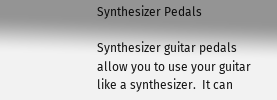Synthesizer Pedals

Synthesizer guitar pedals allow you to use your guitar like a synthesizer.  It can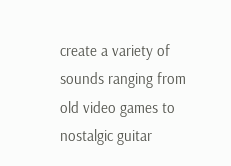create a variety of sounds ranging from old video games to nostalgic guitar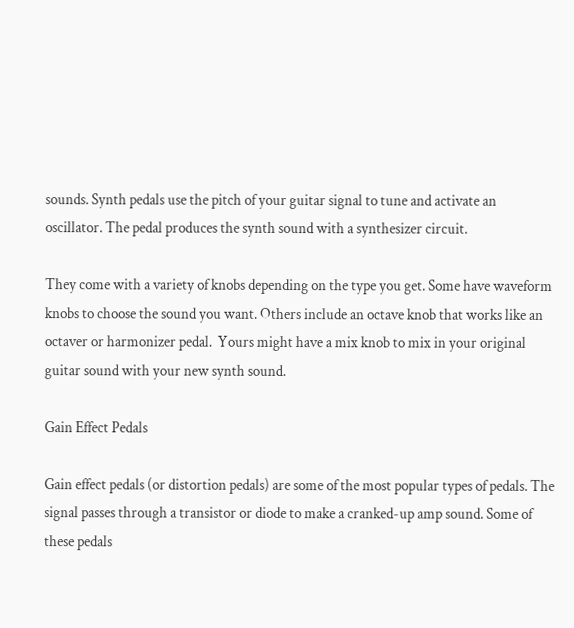sounds. Synth pedals use the pitch of your guitar signal to tune and activate an oscillator. The pedal produces the synth sound with a synthesizer circuit.

They come with a variety of knobs depending on the type you get. Some have waveform knobs to choose the sound you want. Others include an octave knob that works like an octaver or harmonizer pedal.  Yours might have a mix knob to mix in your original guitar sound with your new synth sound.

Gain Effect Pedals

Gain effect pedals (or distortion pedals) are some of the most popular types of pedals. The signal passes through a transistor or diode to make a cranked-up amp sound. Some of these pedals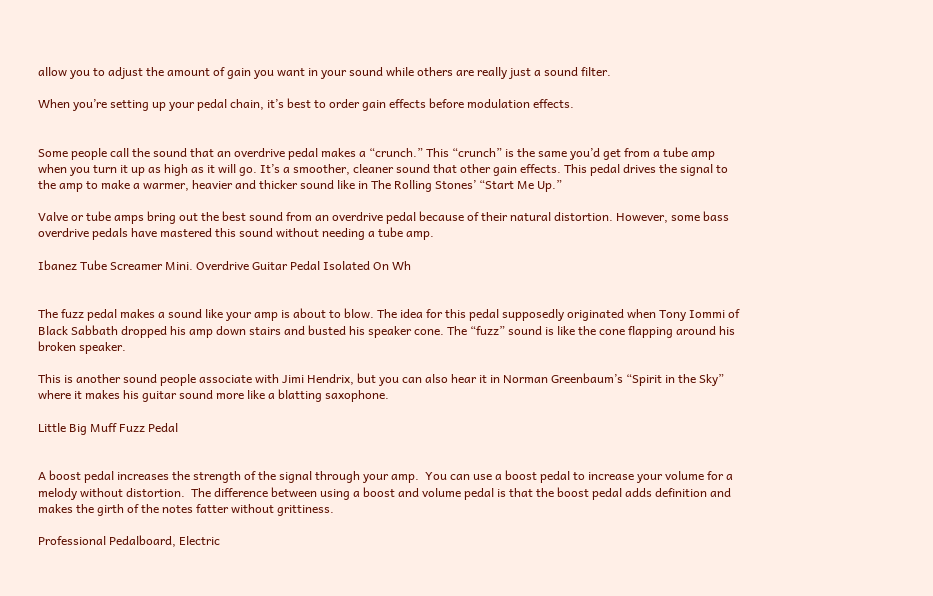allow you to adjust the amount of gain you want in your sound while others are really just a sound filter.

When you’re setting up your pedal chain, it’s best to order gain effects before modulation effects.


Some people call the sound that an overdrive pedal makes a “crunch.” This “crunch” is the same you’d get from a tube amp when you turn it up as high as it will go. It’s a smoother, cleaner sound that other gain effects. This pedal drives the signal to the amp to make a warmer, heavier and thicker sound like in The Rolling Stones’ “Start Me Up.”

Valve or tube amps bring out the best sound from an overdrive pedal because of their natural distortion. However, some bass overdrive pedals have mastered this sound without needing a tube amp.

Ibanez Tube Screamer Mini. Overdrive Guitar Pedal Isolated On Wh


The fuzz pedal makes a sound like your amp is about to blow. The idea for this pedal supposedly originated when Tony Iommi of Black Sabbath dropped his amp down stairs and busted his speaker cone. The “fuzz” sound is like the cone flapping around his broken speaker.

This is another sound people associate with Jimi Hendrix, but you can also hear it in Norman Greenbaum’s “Spirit in the Sky” where it makes his guitar sound more like a blatting saxophone.

Little Big Muff Fuzz Pedal


A boost pedal increases the strength of the signal through your amp.  You can use a boost pedal to increase your volume for a melody without distortion.  The difference between using a boost and volume pedal is that the boost pedal adds definition and makes the girth of the notes fatter without grittiness.

Professional Pedalboard, Electric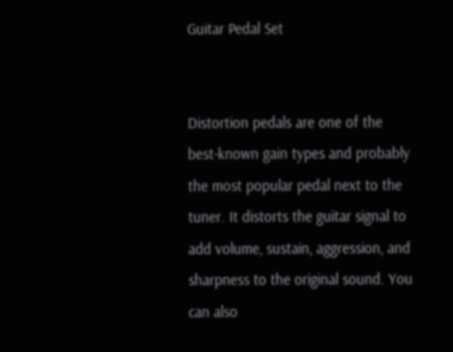Guitar Pedal Set


Distortion pedals are one of the best-known gain types and probably the most popular pedal next to the tuner. It distorts the guitar signal to add volume, sustain, aggression, and sharpness to the original sound. You can also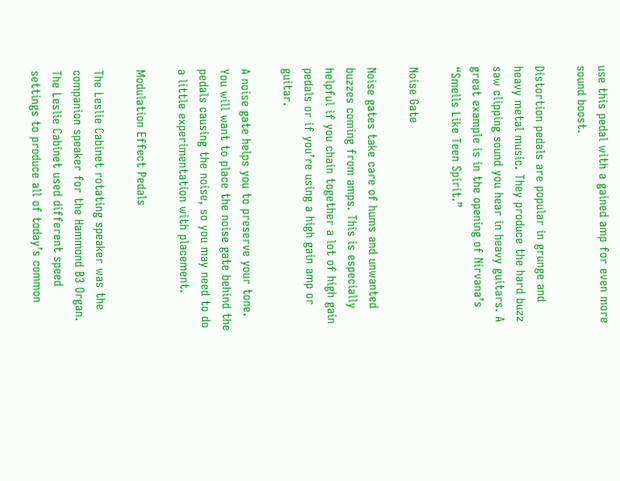use this pedal with a gained amp for even more sound boost.

Distortion pedals are popular in grunge and heavy metal music. They produce the hard buzz saw clipping sound you hear in heavy guitars. A great example is in the opening of Nirvana’s “Smells Like Teen Spirit.”

Noise Gate

Noise gates take care of hums and unwanted buzzes coming from amps. This is especially helpful if you chain together a lot of high gain pedals or if you’re using a high gain amp or guitar.

A noise gate helps you to preserve your tone. You will want to place the noise gate behind the pedals causing the noise, so you may need to do a little experimentation with placement.

Modulation Effect Pedals

The Leslie Cabinet rotating speaker was the companion speaker for the Hammond B3 Organ. The Leslie Cabinet used different speed settings to produce all of today’s common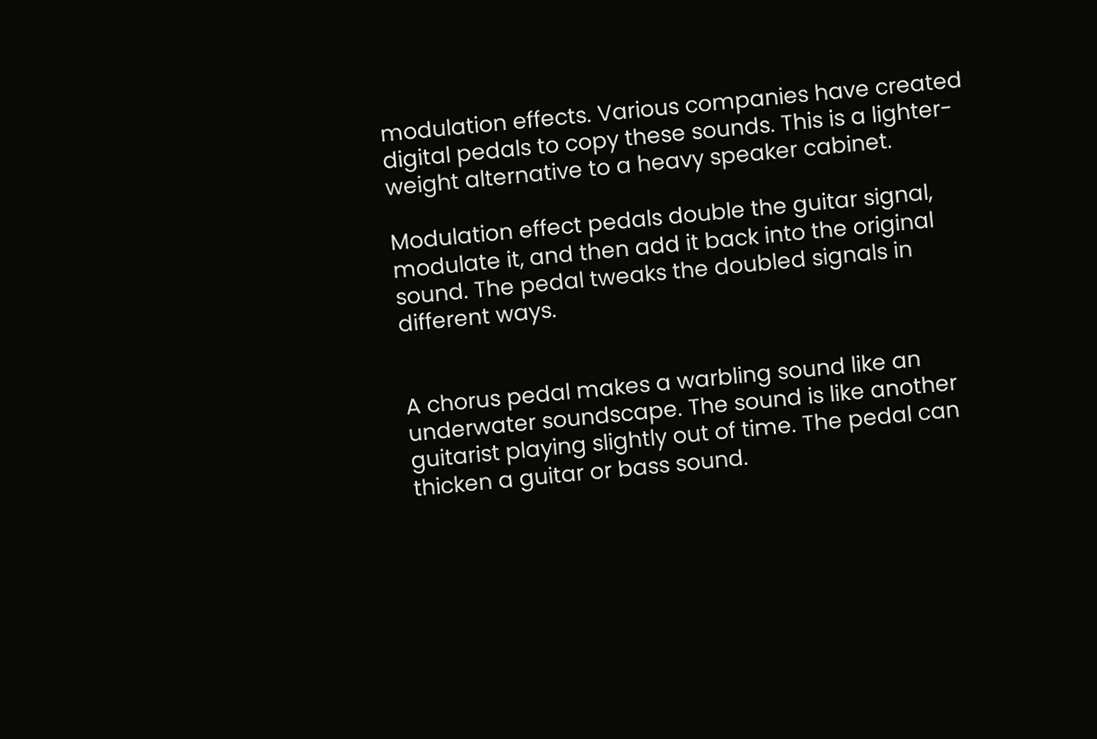modulation effects. Various companies have created digital pedals to copy these sounds. This is a lighter-weight alternative to a heavy speaker cabinet.

Modulation effect pedals double the guitar signal, modulate it, and then add it back into the original sound. The pedal tweaks the doubled signals in different ways.


A chorus pedal makes a warbling sound like an underwater soundscape. The sound is like another guitarist playing slightly out of time. The pedal can thicken a guitar or bass sound.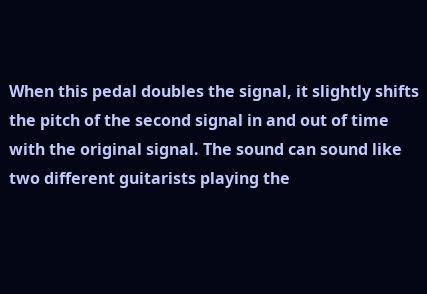When this pedal doubles the signal, it slightly shifts the pitch of the second signal in and out of time with the original signal. The sound can sound like two different guitarists playing the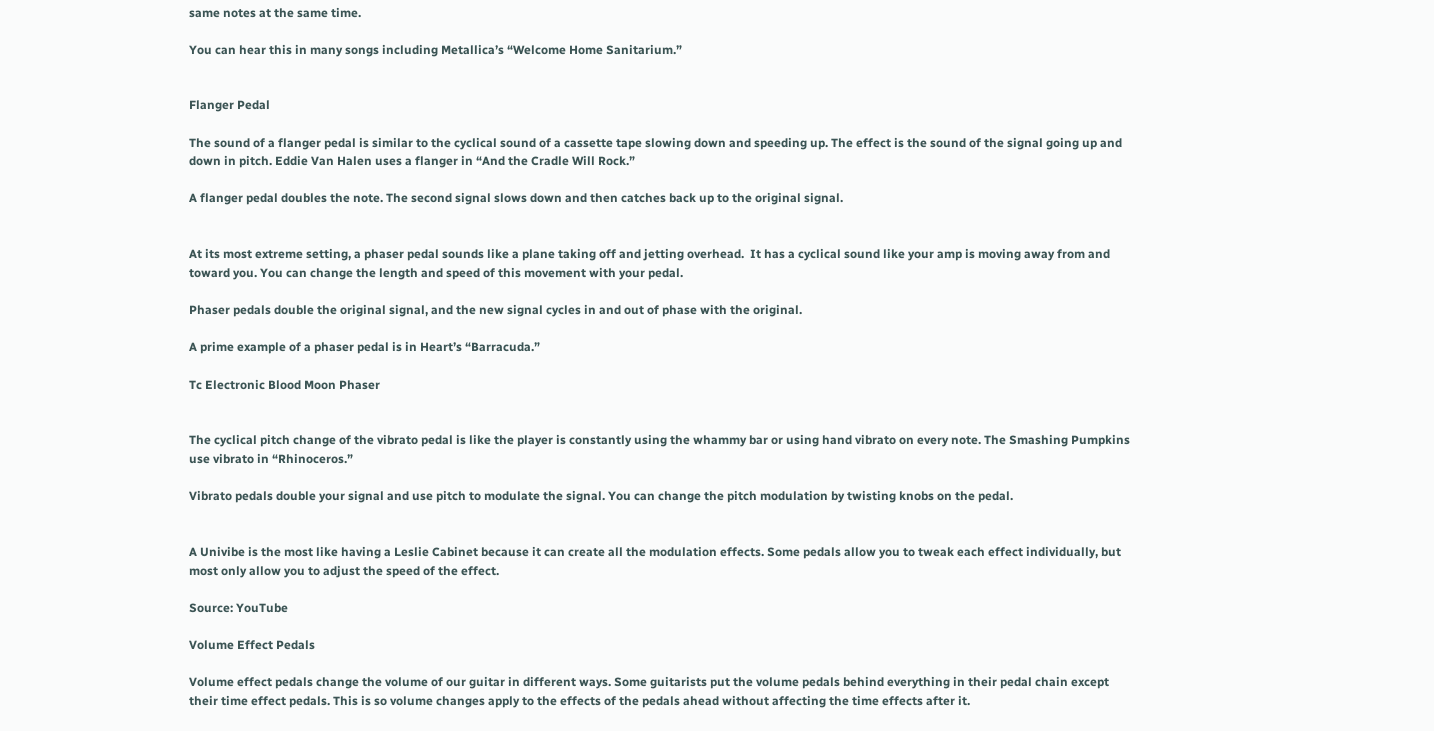same notes at the same time.

You can hear this in many songs including Metallica’s “Welcome Home Sanitarium.”


Flanger Pedal

The sound of a flanger pedal is similar to the cyclical sound of a cassette tape slowing down and speeding up. The effect is the sound of the signal going up and down in pitch. Eddie Van Halen uses a flanger in “And the Cradle Will Rock.”

A flanger pedal doubles the note. The second signal slows down and then catches back up to the original signal.


At its most extreme setting, a phaser pedal sounds like a plane taking off and jetting overhead.  It has a cyclical sound like your amp is moving away from and toward you. You can change the length and speed of this movement with your pedal.

Phaser pedals double the original signal, and the new signal cycles in and out of phase with the original.

A prime example of a phaser pedal is in Heart’s “Barracuda.”

Tc Electronic Blood Moon Phaser


The cyclical pitch change of the vibrato pedal is like the player is constantly using the whammy bar or using hand vibrato on every note. The Smashing Pumpkins use vibrato in “Rhinoceros.”

Vibrato pedals double your signal and use pitch to modulate the signal. You can change the pitch modulation by twisting knobs on the pedal.


A Univibe is the most like having a Leslie Cabinet because it can create all the modulation effects. Some pedals allow you to tweak each effect individually, but most only allow you to adjust the speed of the effect.

Source: YouTube

Volume Effect Pedals

Volume effect pedals change the volume of our guitar in different ways. Some guitarists put the volume pedals behind everything in their pedal chain except their time effect pedals. This is so volume changes apply to the effects of the pedals ahead without affecting the time effects after it.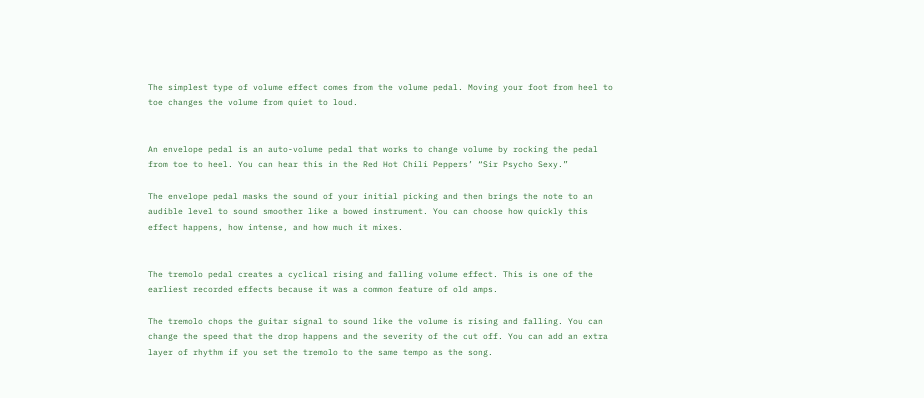The simplest type of volume effect comes from the volume pedal. Moving your foot from heel to toe changes the volume from quiet to loud.


An envelope pedal is an auto-volume pedal that works to change volume by rocking the pedal from toe to heel. You can hear this in the Red Hot Chili Peppers’ “Sir Psycho Sexy.”

The envelope pedal masks the sound of your initial picking and then brings the note to an audible level to sound smoother like a bowed instrument. You can choose how quickly this effect happens, how intense, and how much it mixes.


The tremolo pedal creates a cyclical rising and falling volume effect. This is one of the earliest recorded effects because it was a common feature of old amps.

The tremolo chops the guitar signal to sound like the volume is rising and falling. You can change the speed that the drop happens and the severity of the cut off. You can add an extra layer of rhythm if you set the tremolo to the same tempo as the song.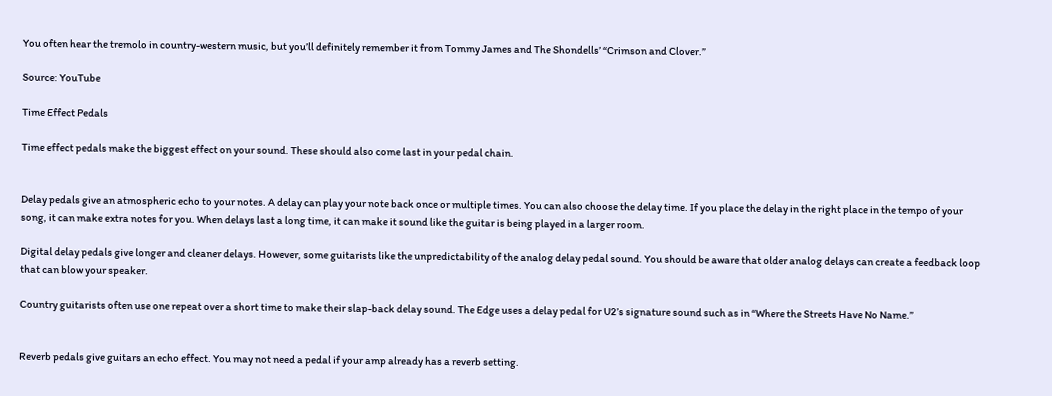You often hear the tremolo in country-western music, but you’ll definitely remember it from Tommy James and The Shondells’ “Crimson and Clover.”

Source: YouTube

Time Effect Pedals

Time effect pedals make the biggest effect on your sound. These should also come last in your pedal chain.


Delay pedals give an atmospheric echo to your notes. A delay can play your note back once or multiple times. You can also choose the delay time. If you place the delay in the right place in the tempo of your song, it can make extra notes for you. When delays last a long time, it can make it sound like the guitar is being played in a larger room.

Digital delay pedals give longer and cleaner delays. However, some guitarists like the unpredictability of the analog delay pedal sound. You should be aware that older analog delays can create a feedback loop that can blow your speaker.

Country guitarists often use one repeat over a short time to make their slap-back delay sound. The Edge uses a delay pedal for U2’s signature sound such as in “Where the Streets Have No Name.”


Reverb pedals give guitars an echo effect. You may not need a pedal if your amp already has a reverb setting.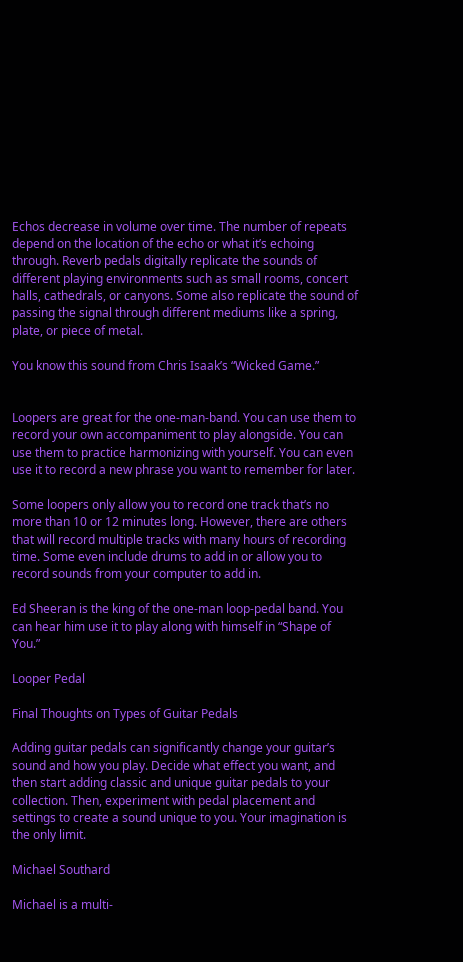Echos decrease in volume over time. The number of repeats depend on the location of the echo or what it’s echoing through. Reverb pedals digitally replicate the sounds of different playing environments such as small rooms, concert halls, cathedrals, or canyons. Some also replicate the sound of passing the signal through different mediums like a spring, plate, or piece of metal.

You know this sound from Chris Isaak’s “Wicked Game.”


Loopers are great for the one-man-band. You can use them to record your own accompaniment to play alongside. You can use them to practice harmonizing with yourself. You can even use it to record a new phrase you want to remember for later.

Some loopers only allow you to record one track that’s no more than 10 or 12 minutes long. However, there are others that will record multiple tracks with many hours of recording time. Some even include drums to add in or allow you to record sounds from your computer to add in.

Ed Sheeran is the king of the one-man loop-pedal band. You can hear him use it to play along with himself in “Shape of You.”

Looper Pedal

Final Thoughts on Types of Guitar Pedals

Adding guitar pedals can significantly change your guitar’s sound and how you play. Decide what effect you want, and then start adding classic and unique guitar pedals to your collection. Then, experiment with pedal placement and settings to create a sound unique to you. Your imagination is the only limit.

Michael Southard

Michael is a multi-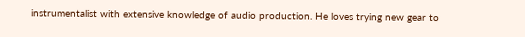instrumentalist with extensive knowledge of audio production. He loves trying new gear to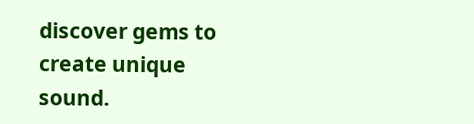discover gems to create unique sound.